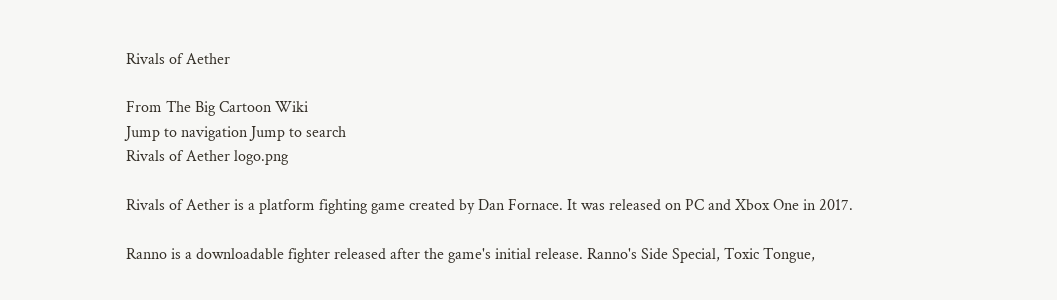Rivals of Aether

From The Big Cartoon Wiki
Jump to navigation Jump to search
Rivals of Aether logo.png

Rivals of Aether is a platform fighting game created by Dan Fornace. It was released on PC and Xbox One in 2017.

Ranno is a downloadable fighter released after the game's initial release. Ranno's Side Special, Toxic Tongue,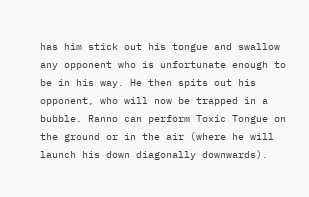has him stick out his tongue and swallow any opponent who is unfortunate enough to be in his way. He then spits out his opponent, who will now be trapped in a bubble. Ranno can perform Toxic Tongue on the ground or in the air (where he will launch his down diagonally downwards).